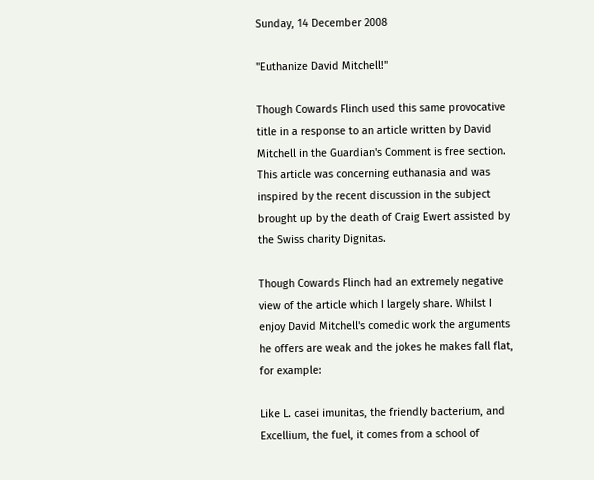Sunday, 14 December 2008

"Euthanize David Mitchell!"

Though Cowards Flinch used this same provocative title in a response to an article written by David Mitchell in the Guardian's Comment is free section. This article was concerning euthanasia and was inspired by the recent discussion in the subject brought up by the death of Craig Ewert assisted by the Swiss charity Dignitas.

Though Cowards Flinch had an extremely negative view of the article which I largely share. Whilst I enjoy David Mitchell's comedic work the arguments he offers are weak and the jokes he makes fall flat, for example:

Like L. casei imunitas, the friendly bacterium, and Excellium, the fuel, it comes from a school of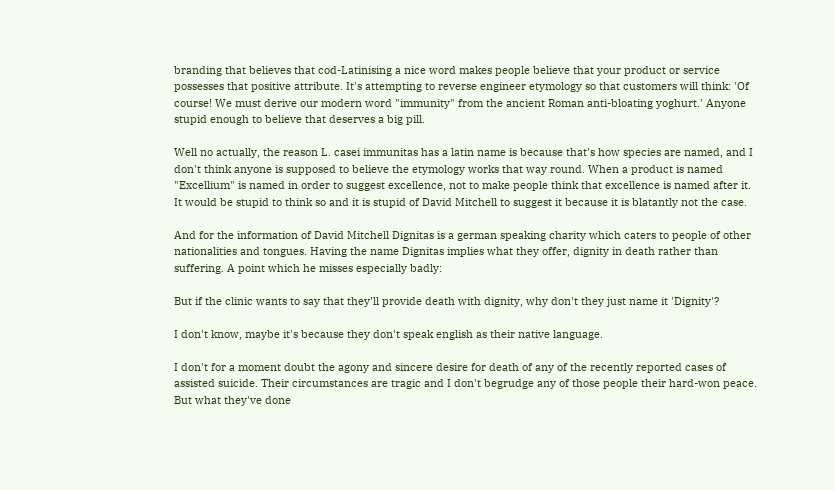branding that believes that cod-Latinising a nice word makes people believe that your product or service possesses that positive attribute. It's attempting to reverse engineer etymology so that customers will think: 'Of course! We must derive our modern word "immunity" from the ancient Roman anti-bloating yoghurt.' Anyone stupid enough to believe that deserves a big pill.

Well no actually, the reason L. casei immunitas has a latin name is because that's how species are named, and I don't think anyone is supposed to believe the etymology works that way round. When a product is named "Excellium" is named in order to suggest excellence, not to make people think that excellence is named after it. It would be stupid to think so and it is stupid of David Mitchell to suggest it because it is blatantly not the case.

And for the information of David Mitchell Dignitas is a german speaking charity which caters to people of other nationalities and tongues. Having the name Dignitas implies what they offer, dignity in death rather than suffering. A point which he misses especially badly:

But if the clinic wants to say that they'll provide death with dignity, why don't they just name it 'Dignity'?

I don't know, maybe it's because they don't speak english as their native language.

I don't for a moment doubt the agony and sincere desire for death of any of the recently reported cases of assisted suicide. Their circumstances are tragic and I don't begrudge any of those people their hard-won peace. But what they've done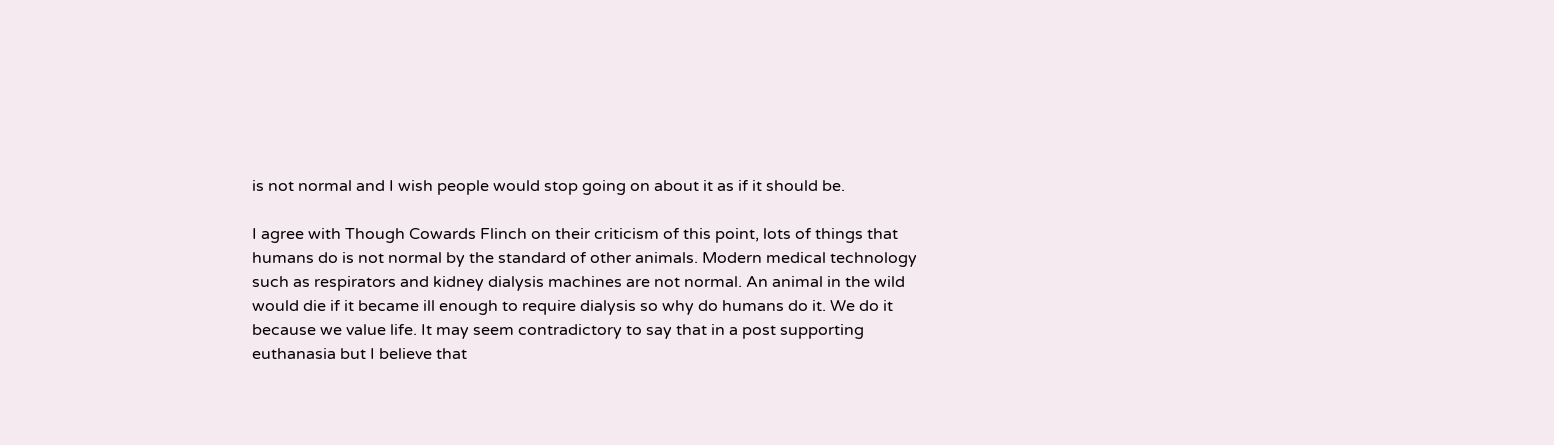is not normal and I wish people would stop going on about it as if it should be.

I agree with Though Cowards Flinch on their criticism of this point, lots of things that humans do is not normal by the standard of other animals. Modern medical technology such as respirators and kidney dialysis machines are not normal. An animal in the wild would die if it became ill enough to require dialysis so why do humans do it. We do it because we value life. It may seem contradictory to say that in a post supporting euthanasia but I believe that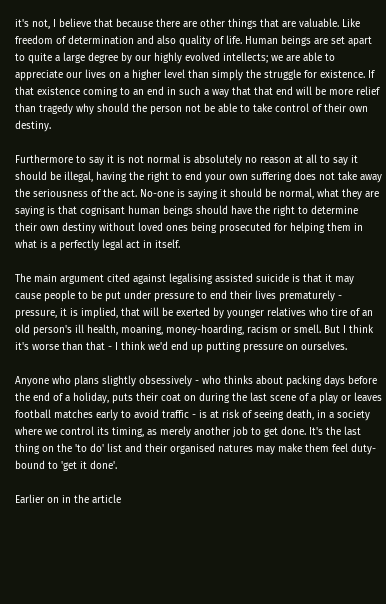it's not, I believe that because there are other things that are valuable. Like freedom of determination and also quality of life. Human beings are set apart to quite a large degree by our highly evolved intellects; we are able to appreciate our lives on a higher level than simply the struggle for existence. If that existence coming to an end in such a way that that end will be more relief than tragedy why should the person not be able to take control of their own destiny.

Furthermore to say it is not normal is absolutely no reason at all to say it should be illegal, having the right to end your own suffering does not take away the seriousness of the act. No-one is saying it should be normal, what they are saying is that cognisant human beings should have the right to determine their own destiny without loved ones being prosecuted for helping them in what is a perfectly legal act in itself.

The main argument cited against legalising assisted suicide is that it may cause people to be put under pressure to end their lives prematurely - pressure, it is implied, that will be exerted by younger relatives who tire of an old person's ill health, moaning, money-hoarding, racism or smell. But I think it's worse than that - I think we'd end up putting pressure on ourselves.

Anyone who plans slightly obsessively - who thinks about packing days before the end of a holiday, puts their coat on during the last scene of a play or leaves football matches early to avoid traffic - is at risk of seeing death, in a society where we control its timing, as merely another job to get done. It's the last thing on the 'to do' list and their organised natures may make them feel duty-bound to 'get it done'.

Earlier on in the article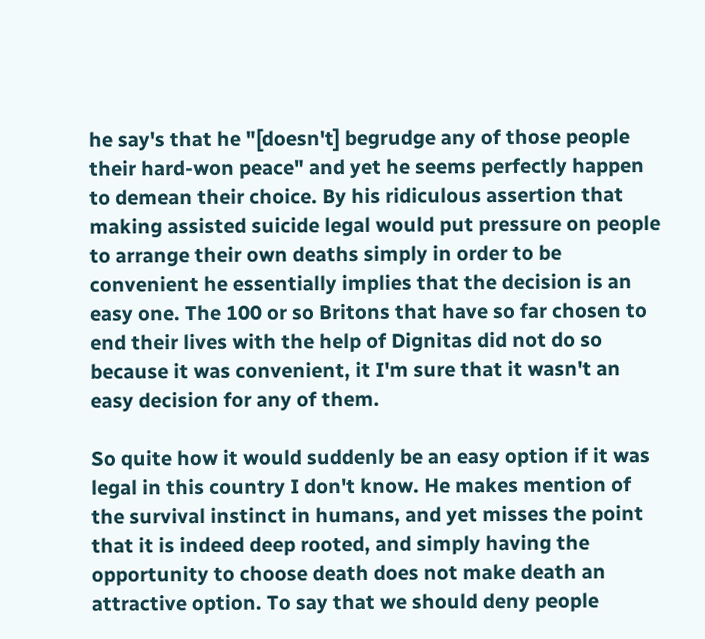he say's that he "[doesn't] begrudge any of those people their hard-won peace" and yet he seems perfectly happen to demean their choice. By his ridiculous assertion that making assisted suicide legal would put pressure on people to arrange their own deaths simply in order to be convenient he essentially implies that the decision is an easy one. The 100 or so Britons that have so far chosen to end their lives with the help of Dignitas did not do so because it was convenient, it I'm sure that it wasn't an easy decision for any of them.

So quite how it would suddenly be an easy option if it was legal in this country I don't know. He makes mention of the survival instinct in humans, and yet misses the point that it is indeed deep rooted, and simply having the opportunity to choose death does not make death an attractive option. To say that we should deny people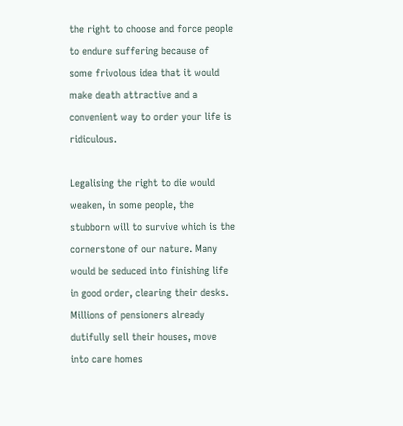the right to choose and force people to endure suffering because of some frivolous idea that it would make death attractive and a convenient way to order your life is ridiculous.

Legalising the right to die would weaken, in some people, the stubborn will to survive which is the cornerstone of our nature. Many would be seduced into finishing life in good order, clearing their desks. Millions of pensioners already dutifully sell their houses, move into care homes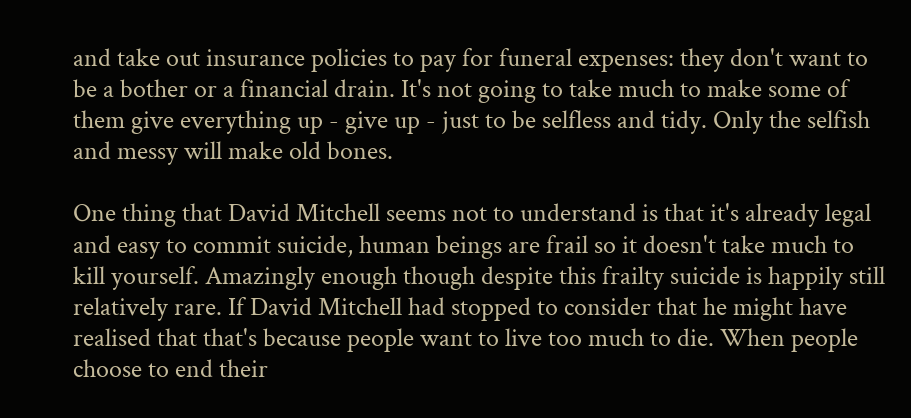and take out insurance policies to pay for funeral expenses: they don't want to be a bother or a financial drain. It's not going to take much to make some of them give everything up - give up - just to be selfless and tidy. Only the selfish and messy will make old bones.

One thing that David Mitchell seems not to understand is that it's already legal and easy to commit suicide, human beings are frail so it doesn't take much to kill yourself. Amazingly enough though despite this frailty suicide is happily still relatively rare. If David Mitchell had stopped to consider that he might have realised that that's because people want to live too much to die. When people choose to end their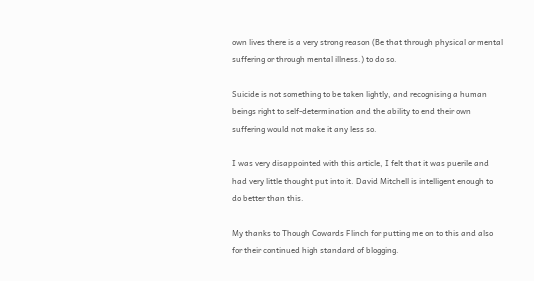own lives there is a very strong reason (Be that through physical or mental suffering or through mental illness.) to do so.

Suicide is not something to be taken lightly, and recognising a human beings right to self-determination and the ability to end their own suffering would not make it any less so.

I was very disappointed with this article, I felt that it was puerile and had very little thought put into it. David Mitchell is intelligent enough to do better than this.

My thanks to Though Cowards Flinch for putting me on to this and also for their continued high standard of blogging.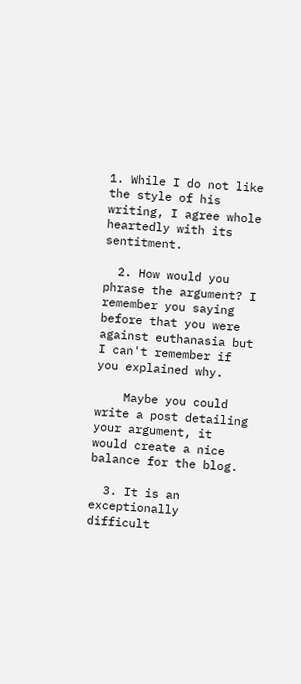1. While I do not like the style of his writing, I agree whole heartedly with its sentitment.

  2. How would you phrase the argument? I remember you saying before that you were against euthanasia but I can't remember if you explained why.

    Maybe you could write a post detailing your argument, it would create a nice balance for the blog.

  3. It is an exceptionally difficult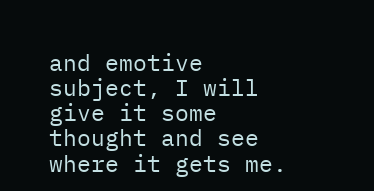and emotive subject, I will give it some thought and see where it gets me.